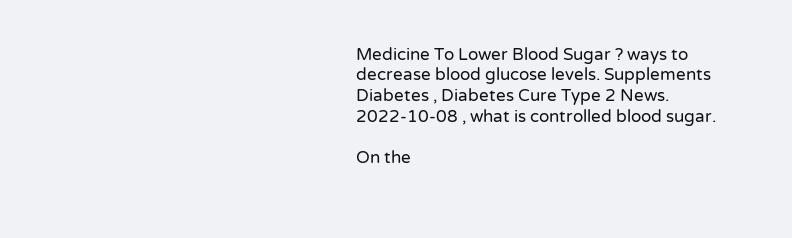Medicine To Lower Blood Sugar ? ways to decrease blood glucose levels. Supplements Diabetes , Diabetes Cure Type 2 News. 2022-10-08 , what is controlled blood sugar.

On the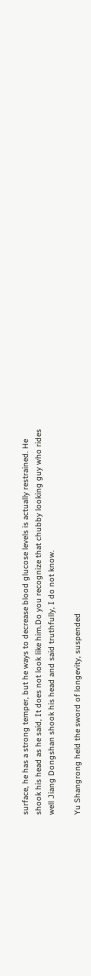surface, he has a strong temper, but he ways to decrease blood glucose levels is actually restrained. He shook his head as he said, It does not look like him.Do you recognize that chubby looking guy who rides well Jiang Dongshan shook his head and said truthfully, I do not know.

Yu Shangrong held the sword of longevity, suspended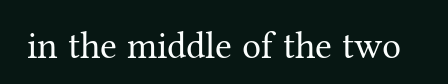in the middle of the two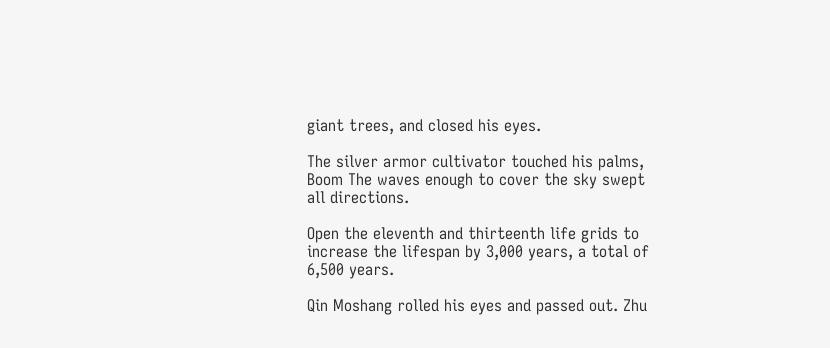giant trees, and closed his eyes.

The silver armor cultivator touched his palms, Boom The waves enough to cover the sky swept all directions.

Open the eleventh and thirteenth life grids to increase the lifespan by 3,000 years, a total of 6,500 years.

Qin Moshang rolled his eyes and passed out. Zhu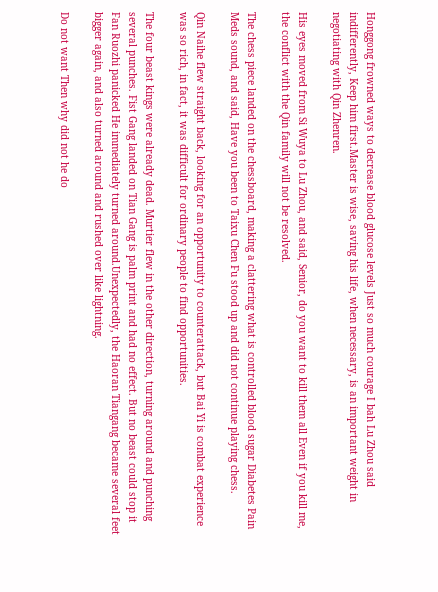Honggong frowned ways to decrease blood glucose levels Just so much courage I bah Lu Zhou said indifferently, Keep him first.Master is wise, saving his life, when necessary, is an important weight in negotiating with Qin Zhenren.

His eyes moved from Si Wuya to Lu Zhou, and said, Senior, do you want to kill them all Even if you kill me, the conflict with the Qin family will not be resolved.

The chess piece landed on the chessboard, making a clattering what is controlled blood sugar Diabetes Pain Meds sound, and said, Have you been to Taixu Chen Fu stood up and did not continue playing chess.

Qin Naihe flew straight back, looking for an opportunity to counterattack, but Bai Yi is combat experience was so rich, in fact, it was difficult for ordinary people to find opportunities.

The four beast kings were already dead. Murtier flew in the other direction, turning around and punching several punches. Fist Gang landed on Tian Gang is palm print and had no effect. But no beast could stop it Fan Ruozhi panicked He immediately turned around.Unexpectedly, the Haoran Tiangang became several feet bigger again, and also turned around and rushed over like lightning.

Do not want Then why did not he do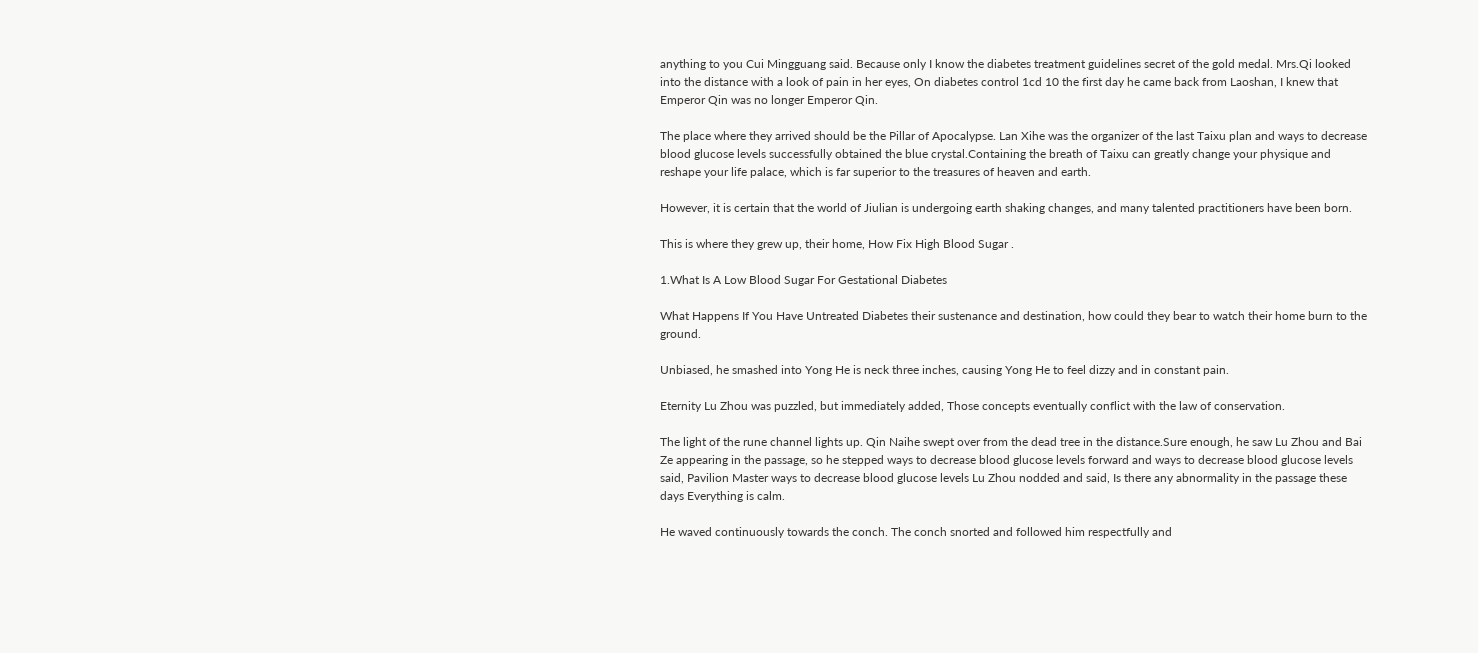anything to you Cui Mingguang said. Because only I know the diabetes treatment guidelines secret of the gold medal. Mrs.Qi looked into the distance with a look of pain in her eyes, On diabetes control 1cd 10 the first day he came back from Laoshan, I knew that Emperor Qin was no longer Emperor Qin.

The place where they arrived should be the Pillar of Apocalypse. Lan Xihe was the organizer of the last Taixu plan and ways to decrease blood glucose levels successfully obtained the blue crystal.Containing the breath of Taixu can greatly change your physique and reshape your life palace, which is far superior to the treasures of heaven and earth.

However, it is certain that the world of Jiulian is undergoing earth shaking changes, and many talented practitioners have been born.

This is where they grew up, their home, How Fix High Blood Sugar .

1.What Is A Low Blood Sugar For Gestational Diabetes

What Happens If You Have Untreated Diabetes their sustenance and destination, how could they bear to watch their home burn to the ground.

Unbiased, he smashed into Yong He is neck three inches, causing Yong He to feel dizzy and in constant pain.

Eternity Lu Zhou was puzzled, but immediately added, Those concepts eventually conflict with the law of conservation.

The light of the rune channel lights up. Qin Naihe swept over from the dead tree in the distance.Sure enough, he saw Lu Zhou and Bai Ze appearing in the passage, so he stepped ways to decrease blood glucose levels forward and ways to decrease blood glucose levels said, Pavilion Master ways to decrease blood glucose levels Lu Zhou nodded and said, Is there any abnormality in the passage these days Everything is calm.

He waved continuously towards the conch. The conch snorted and followed him respectfully and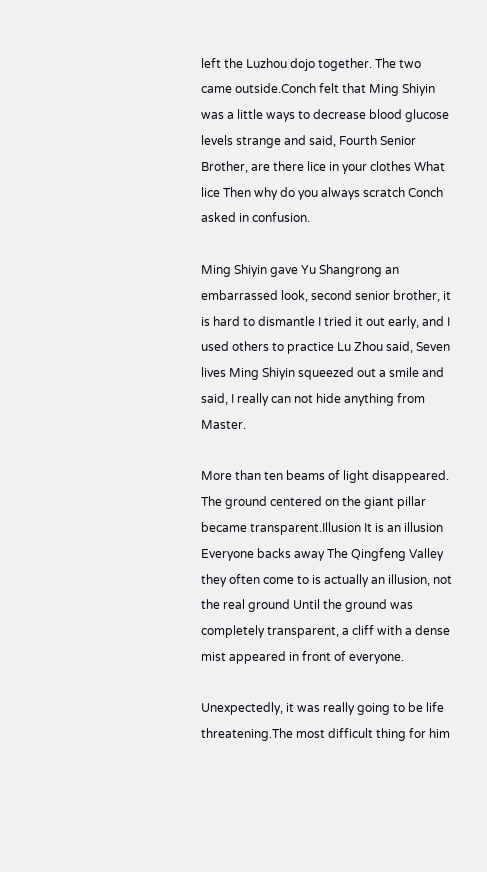left the Luzhou dojo together. The two came outside.Conch felt that Ming Shiyin was a little ways to decrease blood glucose levels strange and said, Fourth Senior Brother, are there lice in your clothes What lice Then why do you always scratch Conch asked in confusion.

Ming Shiyin gave Yu Shangrong an embarrassed look, second senior brother, it is hard to dismantle I tried it out early, and I used others to practice Lu Zhou said, Seven lives Ming Shiyin squeezed out a smile and said, I really can not hide anything from Master.

More than ten beams of light disappeared. The ground centered on the giant pillar became transparent.Illusion It is an illusion Everyone backs away The Qingfeng Valley they often come to is actually an illusion, not the real ground Until the ground was completely transparent, a cliff with a dense mist appeared in front of everyone.

Unexpectedly, it was really going to be life threatening.The most difficult thing for him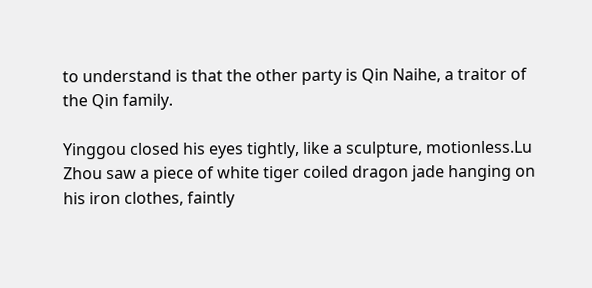to understand is that the other party is Qin Naihe, a traitor of the Qin family.

Yinggou closed his eyes tightly, like a sculpture, motionless.Lu Zhou saw a piece of white tiger coiled dragon jade hanging on his iron clothes, faintly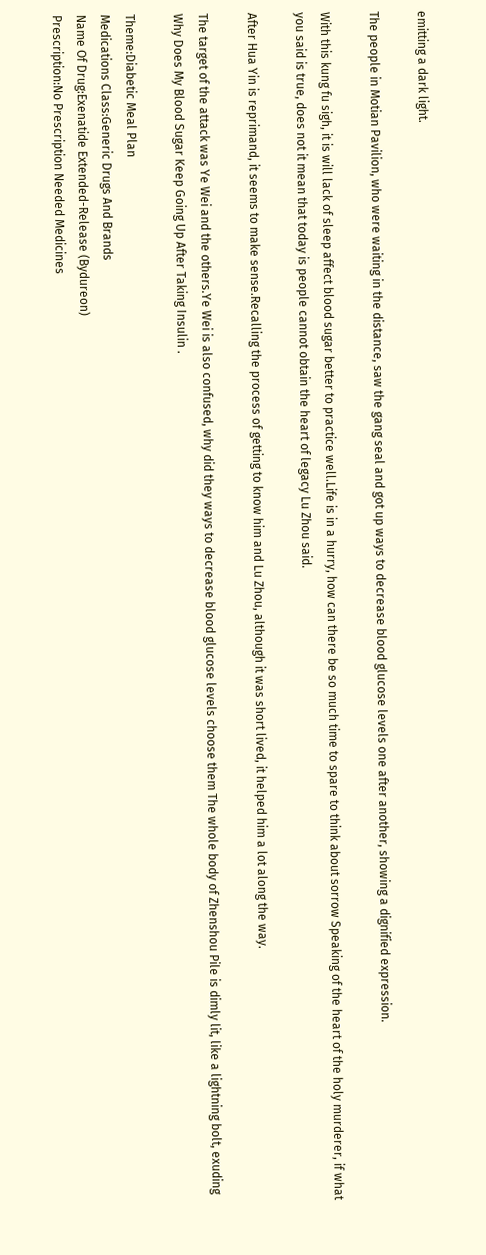emitting a dark light.

The people in Motian Pavilion, who were waiting in the distance, saw the gang seal and got up ways to decrease blood glucose levels one after another, showing a dignified expression.

With this kung fu sigh, it is will lack of sleep affect blood sugar better to practice well.Life is in a hurry, how can there be so much time to spare to think about sorrow Speaking of the heart of the holy murderer, if what you said is true, does not it mean that today is people cannot obtain the heart of legacy Lu Zhou said.

After Hua Yin is reprimand, it seems to make sense.Recalling the process of getting to know him and Lu Zhou, although it was short lived, it helped him a lot along the way.

The target of the attack was Ye Wei and the others.Ye Wei is also confused, why did they ways to decrease blood glucose levels choose them The whole body of Zhenshou Pile is dimly lit, like a lightning bolt, exuding Why Does My Blood Sugar Keep Going Up After Taking Insulin .

Theme:Diabetic Meal Plan
Medications Class:Generic Drugs And Brands
Name Of Drug:Exenatide Extended-Release (Bydureon)
Prescription:No Prescription Needed Medicines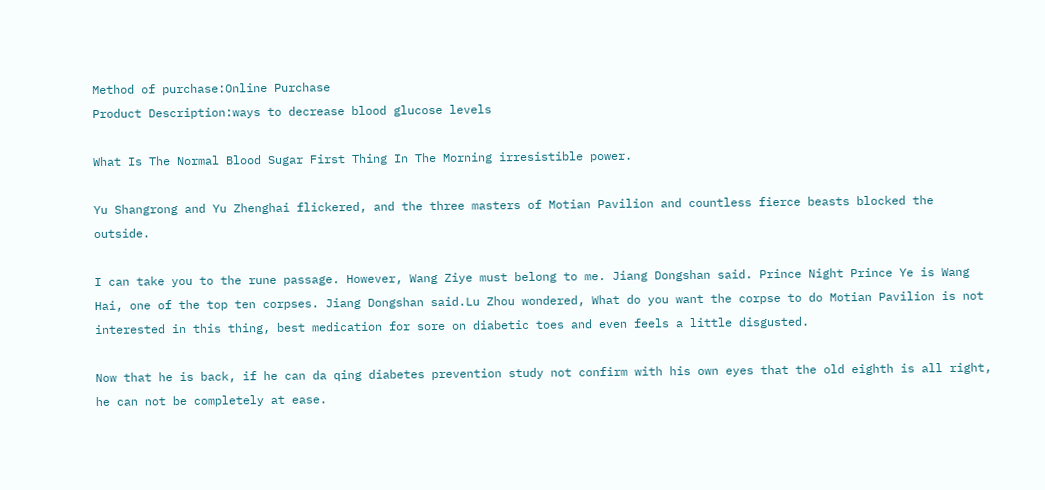Method of purchase:Online Purchase
Product Description:ways to decrease blood glucose levels

What Is The Normal Blood Sugar First Thing In The Morning irresistible power.

Yu Shangrong and Yu Zhenghai flickered, and the three masters of Motian Pavilion and countless fierce beasts blocked the outside.

I can take you to the rune passage. However, Wang Ziye must belong to me. Jiang Dongshan said. Prince Night Prince Ye is Wang Hai, one of the top ten corpses. Jiang Dongshan said.Lu Zhou wondered, What do you want the corpse to do Motian Pavilion is not interested in this thing, best medication for sore on diabetic toes and even feels a little disgusted.

Now that he is back, if he can da qing diabetes prevention study not confirm with his own eyes that the old eighth is all right, he can not be completely at ease.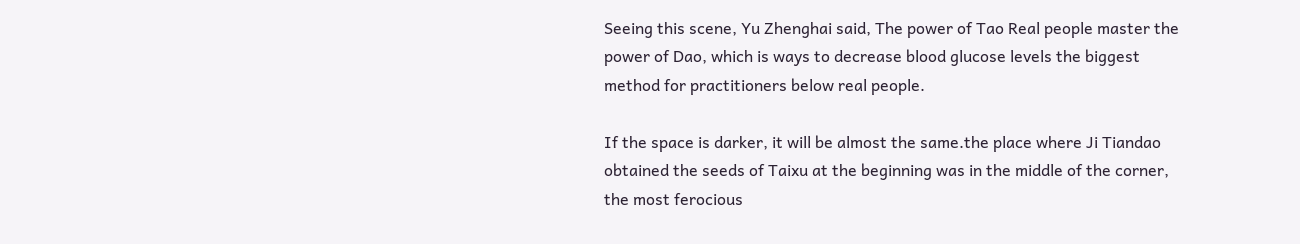Seeing this scene, Yu Zhenghai said, The power of Tao Real people master the power of Dao, which is ways to decrease blood glucose levels the biggest method for practitioners below real people.

If the space is darker, it will be almost the same.the place where Ji Tiandao obtained the seeds of Taixu at the beginning was in the middle of the corner, the most ferocious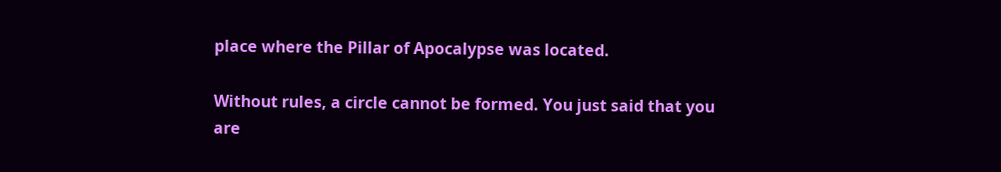place where the Pillar of Apocalypse was located.

Without rules, a circle cannot be formed. You just said that you are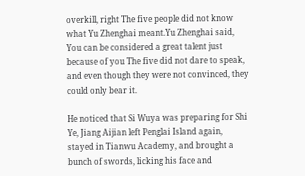overkill, right The five people did not know what Yu Zhenghai meant.Yu Zhenghai said, You can be considered a great talent just because of you The five did not dare to speak, and even though they were not convinced, they could only bear it.

He noticed that Si Wuya was preparing for Shi Ye, Jiang Aijian left Penglai Island again, stayed in Tianwu Academy, and brought a bunch of swords, licking his face and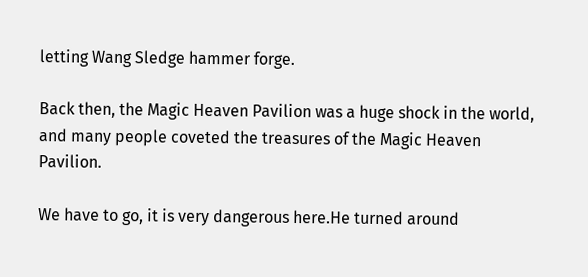letting Wang Sledge hammer forge.

Back then, the Magic Heaven Pavilion was a huge shock in the world, and many people coveted the treasures of the Magic Heaven Pavilion.

We have to go, it is very dangerous here.He turned around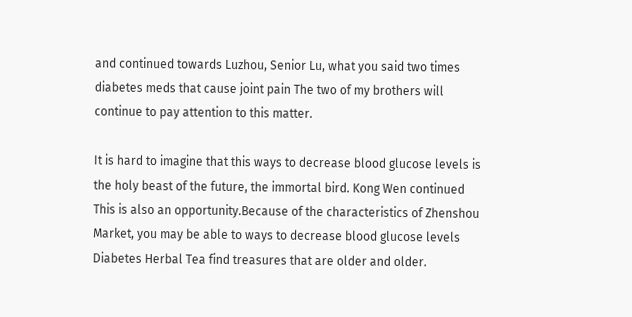and continued towards Luzhou, Senior Lu, what you said two times diabetes meds that cause joint pain The two of my brothers will continue to pay attention to this matter.

It is hard to imagine that this ways to decrease blood glucose levels is the holy beast of the future, the immortal bird. Kong Wen continued This is also an opportunity.Because of the characteristics of Zhenshou Market, you may be able to ways to decrease blood glucose levels Diabetes Herbal Tea find treasures that are older and older.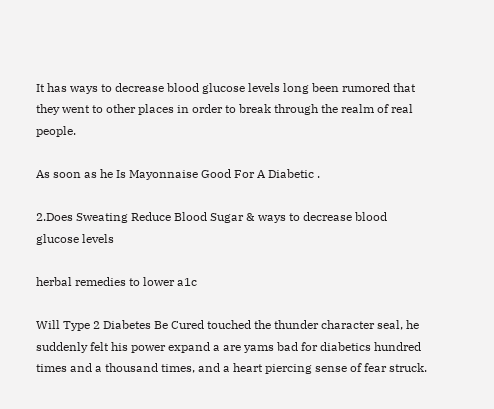It has ways to decrease blood glucose levels long been rumored that they went to other places in order to break through the realm of real people.

As soon as he Is Mayonnaise Good For A Diabetic .

2.Does Sweating Reduce Blood Sugar & ways to decrease blood glucose levels

herbal remedies to lower a1c

Will Type 2 Diabetes Be Cured touched the thunder character seal, he suddenly felt his power expand a are yams bad for diabetics hundred times and a thousand times, and a heart piercing sense of fear struck.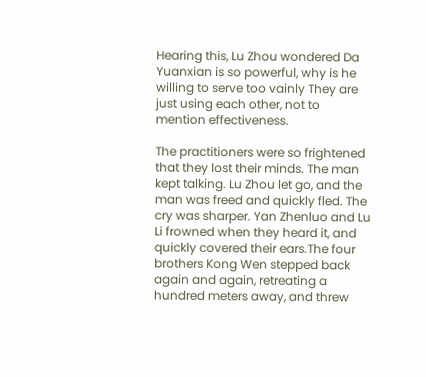Hearing this, Lu Zhou wondered Da Yuanxian is so powerful, why is he willing to serve too vainly They are just using each other, not to mention effectiveness.

The practitioners were so frightened that they lost their minds. The man kept talking. Lu Zhou let go, and the man was freed and quickly fled. The cry was sharper. Yan Zhenluo and Lu Li frowned when they heard it, and quickly covered their ears.The four brothers Kong Wen stepped back again and again, retreating a hundred meters away, and threw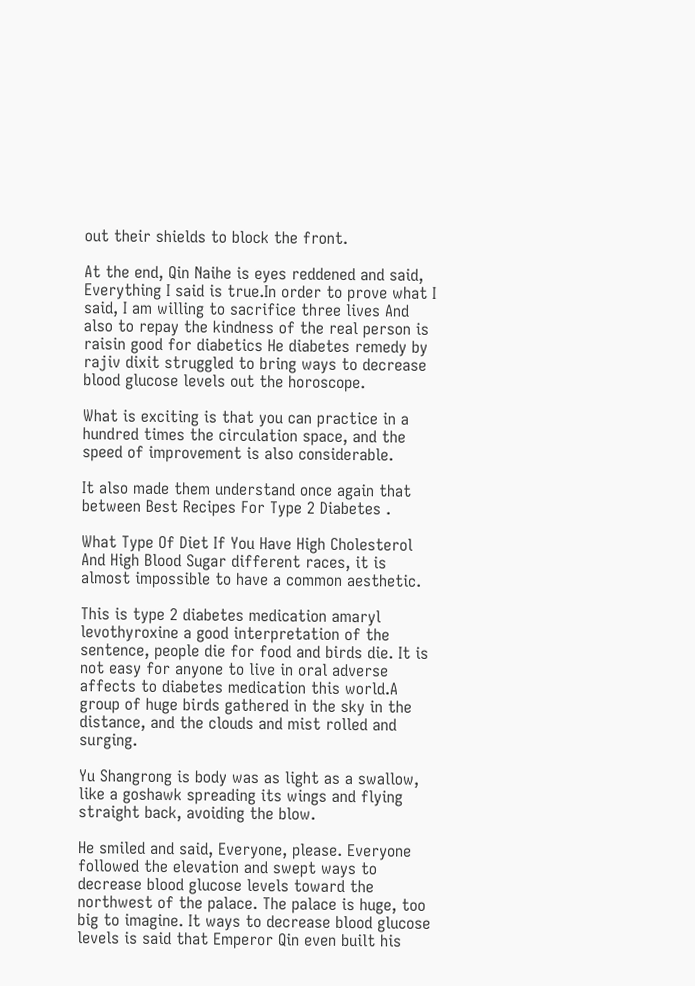out their shields to block the front.

At the end, Qin Naihe is eyes reddened and said, Everything I said is true.In order to prove what I said, I am willing to sacrifice three lives And also to repay the kindness of the real person is raisin good for diabetics He diabetes remedy by rajiv dixit struggled to bring ways to decrease blood glucose levels out the horoscope.

What is exciting is that you can practice in a hundred times the circulation space, and the speed of improvement is also considerable.

It also made them understand once again that between Best Recipes For Type 2 Diabetes .

What Type Of Diet If You Have High Cholesterol And High Blood Sugar different races, it is almost impossible to have a common aesthetic.

This is type 2 diabetes medication amaryl levothyroxine a good interpretation of the sentence, people die for food and birds die. It is not easy for anyone to live in oral adverse affects to diabetes medication this world.A group of huge birds gathered in the sky in the distance, and the clouds and mist rolled and surging.

Yu Shangrong is body was as light as a swallow, like a goshawk spreading its wings and flying straight back, avoiding the blow.

He smiled and said, Everyone, please. Everyone followed the elevation and swept ways to decrease blood glucose levels toward the northwest of the palace. The palace is huge, too big to imagine. It ways to decrease blood glucose levels is said that Emperor Qin even built his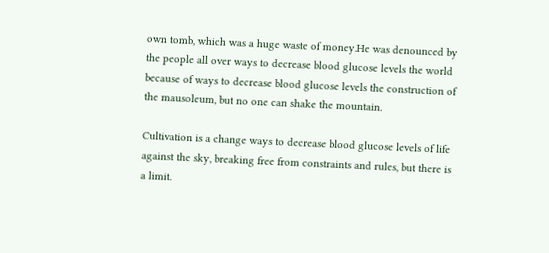own tomb, which was a huge waste of money.He was denounced by the people all over ways to decrease blood glucose levels the world because of ways to decrease blood glucose levels the construction of the mausoleum, but no one can shake the mountain.

Cultivation is a change ways to decrease blood glucose levels of life against the sky, breaking free from constraints and rules, but there is a limit.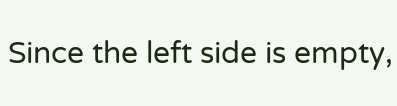Since the left side is empty,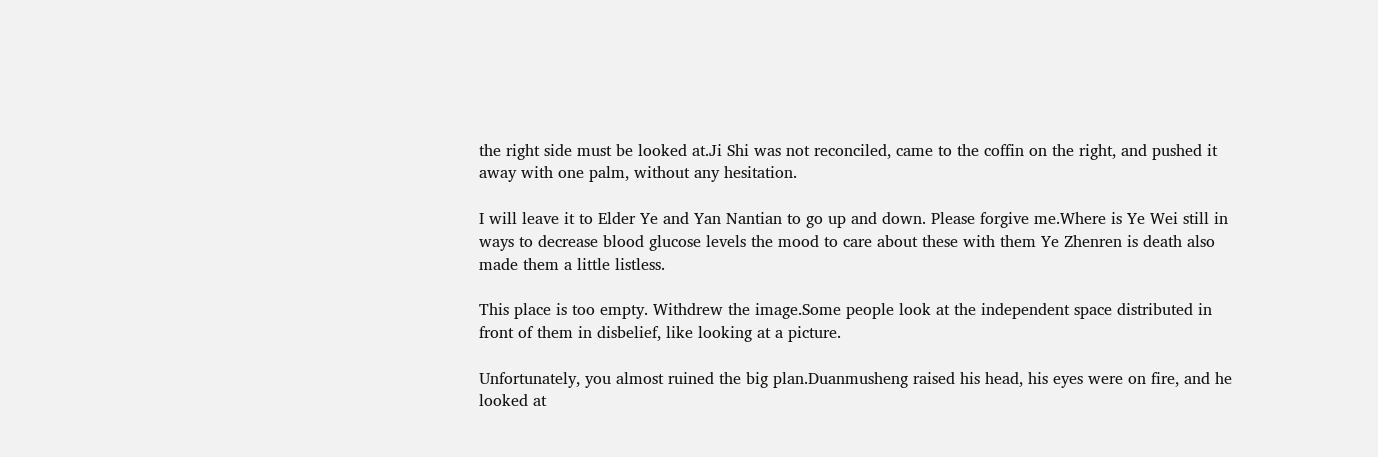the right side must be looked at.Ji Shi was not reconciled, came to the coffin on the right, and pushed it away with one palm, without any hesitation.

I will leave it to Elder Ye and Yan Nantian to go up and down. Please forgive me.Where is Ye Wei still in ways to decrease blood glucose levels the mood to care about these with them Ye Zhenren is death also made them a little listless.

This place is too empty. Withdrew the image.Some people look at the independent space distributed in front of them in disbelief, like looking at a picture.

Unfortunately, you almost ruined the big plan.Duanmusheng raised his head, his eyes were on fire, and he looked at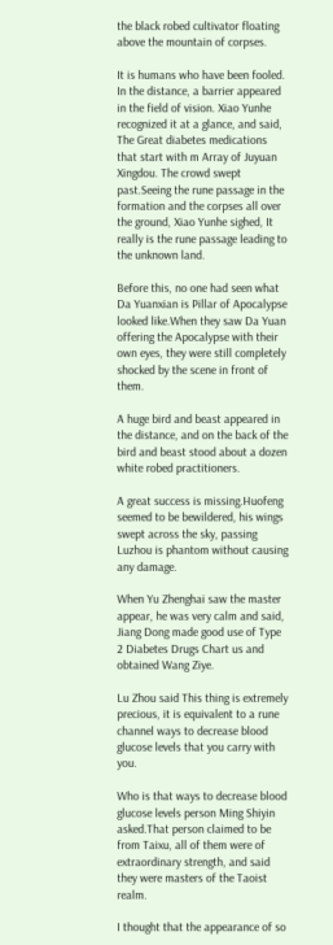the black robed cultivator floating above the mountain of corpses.

It is humans who have been fooled. In the distance, a barrier appeared in the field of vision. Xiao Yunhe recognized it at a glance, and said, The Great diabetes medications that start with m Array of Juyuan Xingdou. The crowd swept past.Seeing the rune passage in the formation and the corpses all over the ground, Xiao Yunhe sighed, It really is the rune passage leading to the unknown land.

Before this, no one had seen what Da Yuanxian is Pillar of Apocalypse looked like.When they saw Da Yuan offering the Apocalypse with their own eyes, they were still completely shocked by the scene in front of them.

A huge bird and beast appeared in the distance, and on the back of the bird and beast stood about a dozen white robed practitioners.

A great success is missing.Huofeng seemed to be bewildered, his wings swept across the sky, passing Luzhou is phantom without causing any damage.

When Yu Zhenghai saw the master appear, he was very calm and said, Jiang Dong made good use of Type 2 Diabetes Drugs Chart us and obtained Wang Ziye.

Lu Zhou said This thing is extremely precious, it is equivalent to a rune channel ways to decrease blood glucose levels that you carry with you.

Who is that ways to decrease blood glucose levels person Ming Shiyin asked.That person claimed to be from Taixu, all of them were of extraordinary strength, and said they were masters of the Taoist realm.

I thought that the appearance of so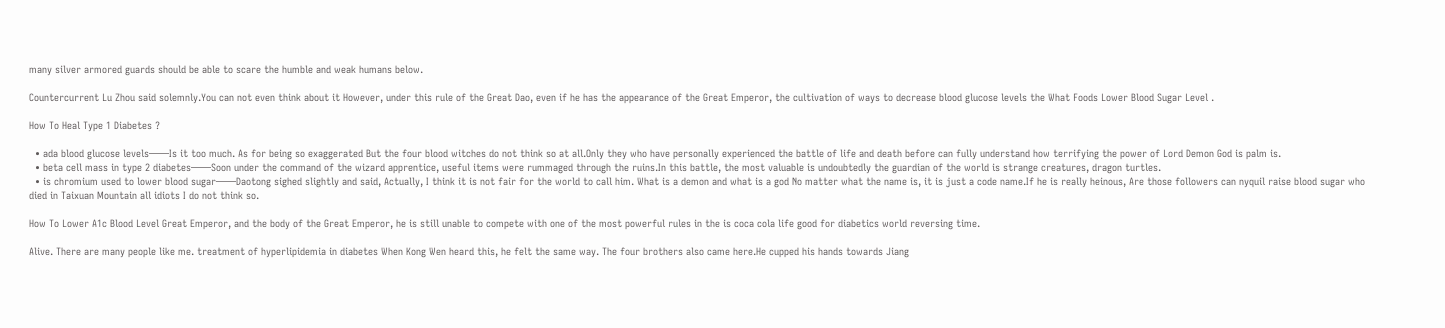many silver armored guards should be able to scare the humble and weak humans below.

Countercurrent Lu Zhou said solemnly.You can not even think about it However, under this rule of the Great Dao, even if he has the appearance of the Great Emperor, the cultivation of ways to decrease blood glucose levels the What Foods Lower Blood Sugar Level .

How To Heal Type 1 Diabetes ?

  • ada blood glucose levels——Is it too much. As for being so exaggerated But the four blood witches do not think so at all.Only they who have personally experienced the battle of life and death before can fully understand how terrifying the power of Lord Demon God is palm is.
  • beta cell mass in type 2 diabetes——Soon under the command of the wizard apprentice, useful items were rummaged through the ruins.In this battle, the most valuable is undoubtedly the guardian of the world is strange creatures, dragon turtles.
  • is chromium used to lower blood sugar——Daotong sighed slightly and said, Actually, I think it is not fair for the world to call him. What is a demon and what is a god No matter what the name is, it is just a code name.If he is really heinous, Are those followers can nyquil raise blood sugar who died in Taixuan Mountain all idiots I do not think so.

How To Lower A1c Blood Level Great Emperor, and the body of the Great Emperor, he is still unable to compete with one of the most powerful rules in the is coca cola life good for diabetics world reversing time.

Alive. There are many people like me. treatment of hyperlipidemia in diabetes When Kong Wen heard this, he felt the same way. The four brothers also came here.He cupped his hands towards Jiang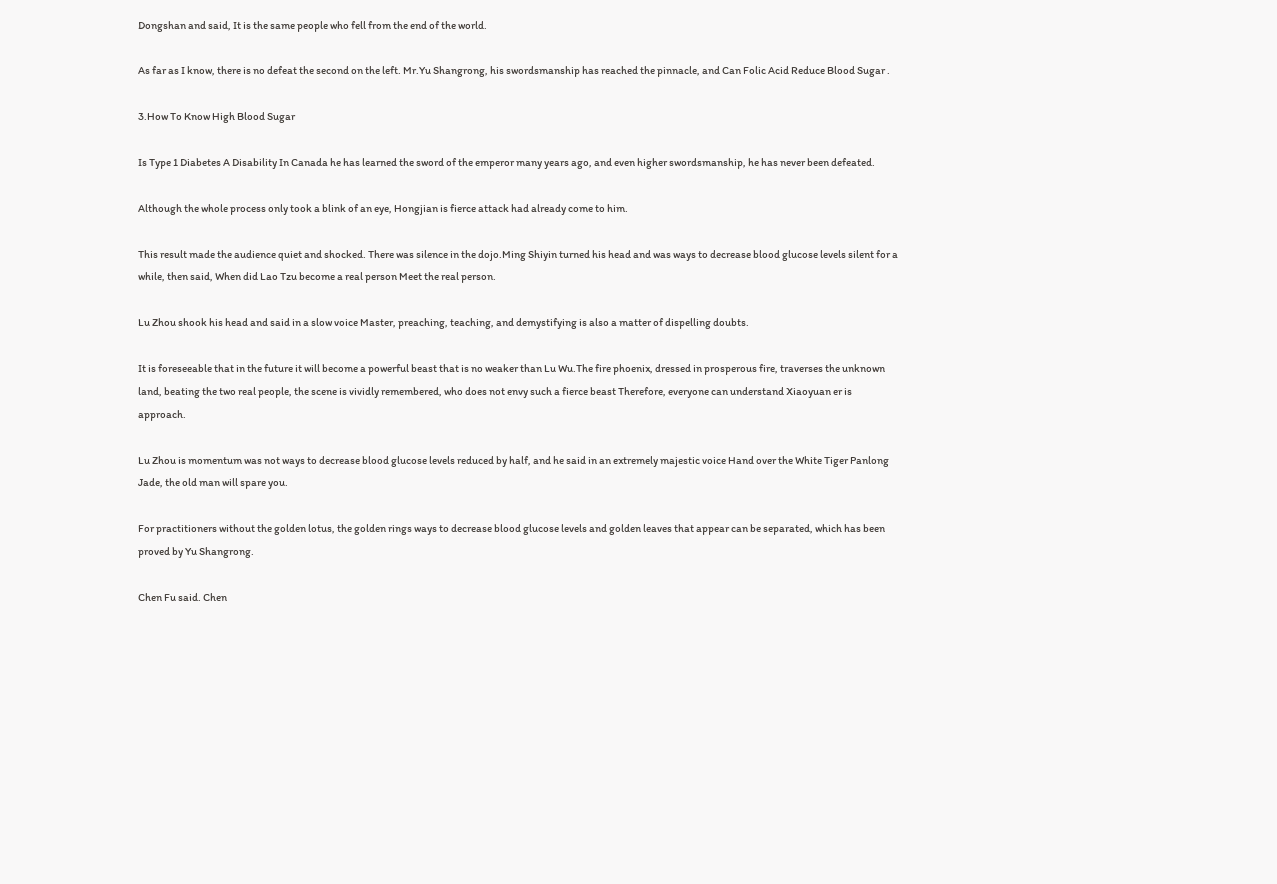Dongshan and said, It is the same people who fell from the end of the world.

As far as I know, there is no defeat the second on the left. Mr.Yu Shangrong, his swordsmanship has reached the pinnacle, and Can Folic Acid Reduce Blood Sugar .

3.How To Know High Blood Sugar

Is Type 1 Diabetes A Disability In Canada he has learned the sword of the emperor many years ago, and even higher swordsmanship, he has never been defeated.

Although the whole process only took a blink of an eye, Hongjian is fierce attack had already come to him.

This result made the audience quiet and shocked. There was silence in the dojo.Ming Shiyin turned his head and was ways to decrease blood glucose levels silent for a while, then said, When did Lao Tzu become a real person Meet the real person.

Lu Zhou shook his head and said in a slow voice Master, preaching, teaching, and demystifying is also a matter of dispelling doubts.

It is foreseeable that in the future it will become a powerful beast that is no weaker than Lu Wu.The fire phoenix, dressed in prosperous fire, traverses the unknown land, beating the two real people, the scene is vividly remembered, who does not envy such a fierce beast Therefore, everyone can understand Xiaoyuan er is approach.

Lu Zhou is momentum was not ways to decrease blood glucose levels reduced by half, and he said in an extremely majestic voice Hand over the White Tiger Panlong Jade, the old man will spare you.

For practitioners without the golden lotus, the golden rings ways to decrease blood glucose levels and golden leaves that appear can be separated, which has been proved by Yu Shangrong.

Chen Fu said. Chen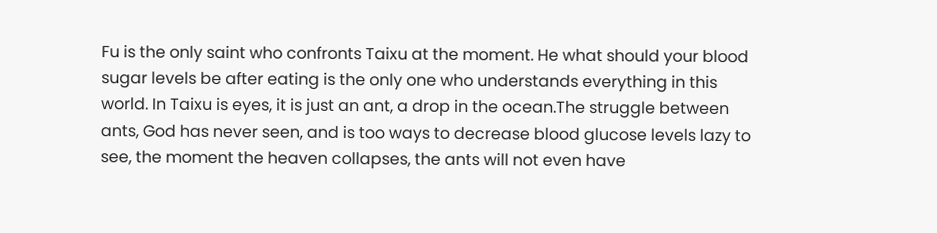Fu is the only saint who confronts Taixu at the moment. He what should your blood sugar levels be after eating is the only one who understands everything in this world. In Taixu is eyes, it is just an ant, a drop in the ocean.The struggle between ants, God has never seen, and is too ways to decrease blood glucose levels lazy to see, the moment the heaven collapses, the ants will not even have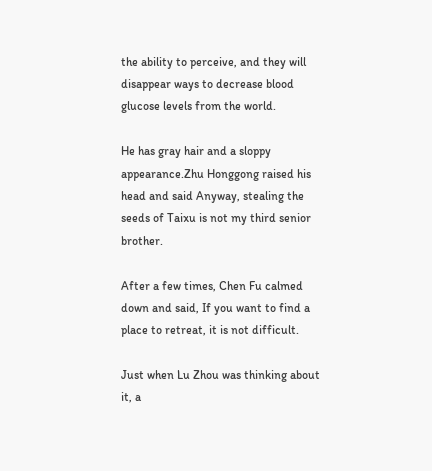the ability to perceive, and they will disappear ways to decrease blood glucose levels from the world.

He has gray hair and a sloppy appearance.Zhu Honggong raised his head and said Anyway, stealing the seeds of Taixu is not my third senior brother.

After a few times, Chen Fu calmed down and said, If you want to find a place to retreat, it is not difficult.

Just when Lu Zhou was thinking about it, a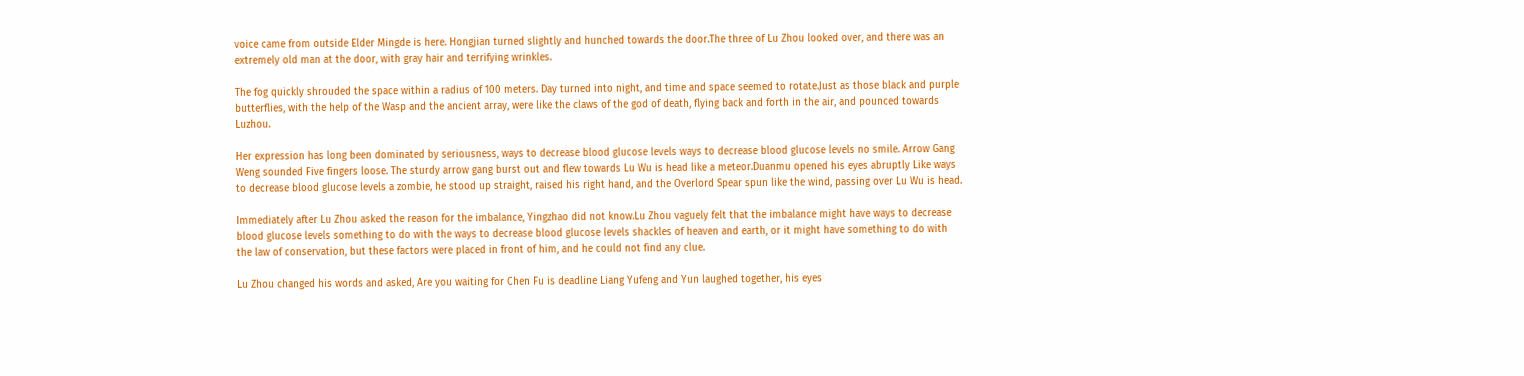voice came from outside Elder Mingde is here. Hongjian turned slightly and hunched towards the door.The three of Lu Zhou looked over, and there was an extremely old man at the door, with gray hair and terrifying wrinkles.

The fog quickly shrouded the space within a radius of 100 meters. Day turned into night, and time and space seemed to rotate.Just as those black and purple butterflies, with the help of the Wasp and the ancient array, were like the claws of the god of death, flying back and forth in the air, and pounced towards Luzhou.

Her expression has long been dominated by seriousness, ways to decrease blood glucose levels ways to decrease blood glucose levels no smile. Arrow Gang Weng sounded Five fingers loose. The sturdy arrow gang burst out and flew towards Lu Wu is head like a meteor.Duanmu opened his eyes abruptly Like ways to decrease blood glucose levels a zombie, he stood up straight, raised his right hand, and the Overlord Spear spun like the wind, passing over Lu Wu is head.

Immediately after Lu Zhou asked the reason for the imbalance, Yingzhao did not know.Lu Zhou vaguely felt that the imbalance might have ways to decrease blood glucose levels something to do with the ways to decrease blood glucose levels shackles of heaven and earth, or it might have something to do with the law of conservation, but these factors were placed in front of him, and he could not find any clue.

Lu Zhou changed his words and asked, Are you waiting for Chen Fu is deadline Liang Yufeng and Yun laughed together, his eyes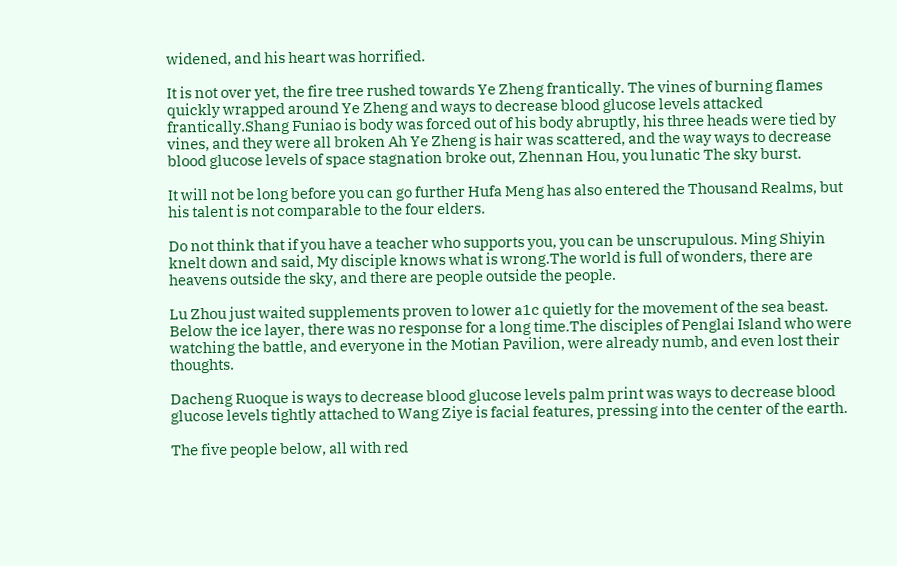widened, and his heart was horrified.

It is not over yet, the fire tree rushed towards Ye Zheng frantically. The vines of burning flames quickly wrapped around Ye Zheng and ways to decrease blood glucose levels attacked frantically.Shang Funiao is body was forced out of his body abruptly, his three heads were tied by vines, and they were all broken Ah Ye Zheng is hair was scattered, and the way ways to decrease blood glucose levels of space stagnation broke out, Zhennan Hou, you lunatic The sky burst.

It will not be long before you can go further Hufa Meng has also entered the Thousand Realms, but his talent is not comparable to the four elders.

Do not think that if you have a teacher who supports you, you can be unscrupulous. Ming Shiyin knelt down and said, My disciple knows what is wrong.The world is full of wonders, there are heavens outside the sky, and there are people outside the people.

Lu Zhou just waited supplements proven to lower a1c quietly for the movement of the sea beast. Below the ice layer, there was no response for a long time.The disciples of Penglai Island who were watching the battle, and everyone in the Motian Pavilion, were already numb, and even lost their thoughts.

Dacheng Ruoque is ways to decrease blood glucose levels palm print was ways to decrease blood glucose levels tightly attached to Wang Ziye is facial features, pressing into the center of the earth.

The five people below, all with red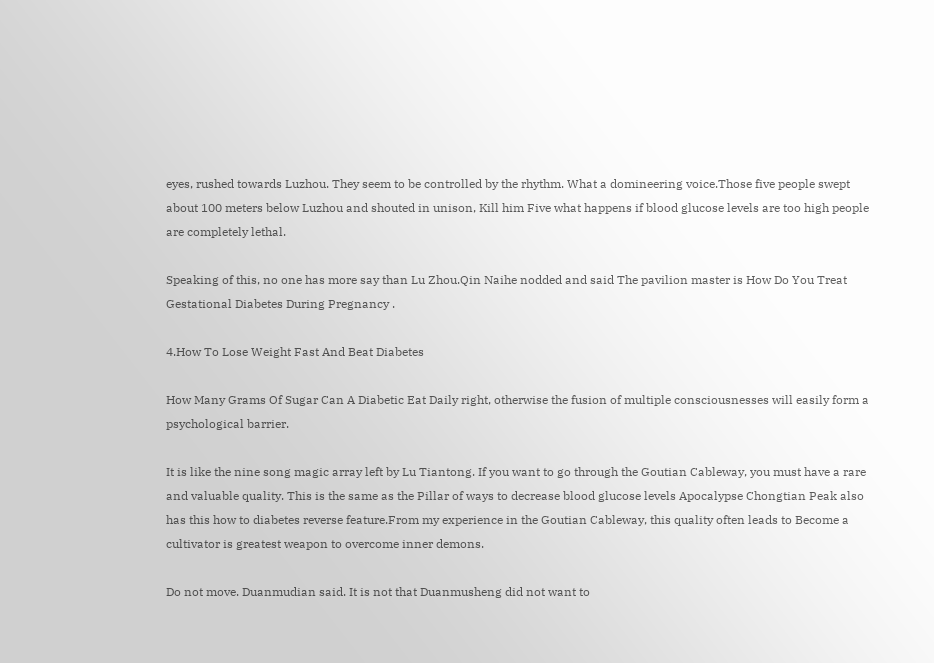eyes, rushed towards Luzhou. They seem to be controlled by the rhythm. What a domineering voice.Those five people swept about 100 meters below Luzhou and shouted in unison, Kill him Five what happens if blood glucose levels are too high people are completely lethal.

Speaking of this, no one has more say than Lu Zhou.Qin Naihe nodded and said The pavilion master is How Do You Treat Gestational Diabetes During Pregnancy .

4.How To Lose Weight Fast And Beat Diabetes

How Many Grams Of Sugar Can A Diabetic Eat Daily right, otherwise the fusion of multiple consciousnesses will easily form a psychological barrier.

It is like the nine song magic array left by Lu Tiantong. If you want to go through the Goutian Cableway, you must have a rare and valuable quality. This is the same as the Pillar of ways to decrease blood glucose levels Apocalypse Chongtian Peak also has this how to diabetes reverse feature.From my experience in the Goutian Cableway, this quality often leads to Become a cultivator is greatest weapon to overcome inner demons.

Do not move. Duanmudian said. It is not that Duanmusheng did not want to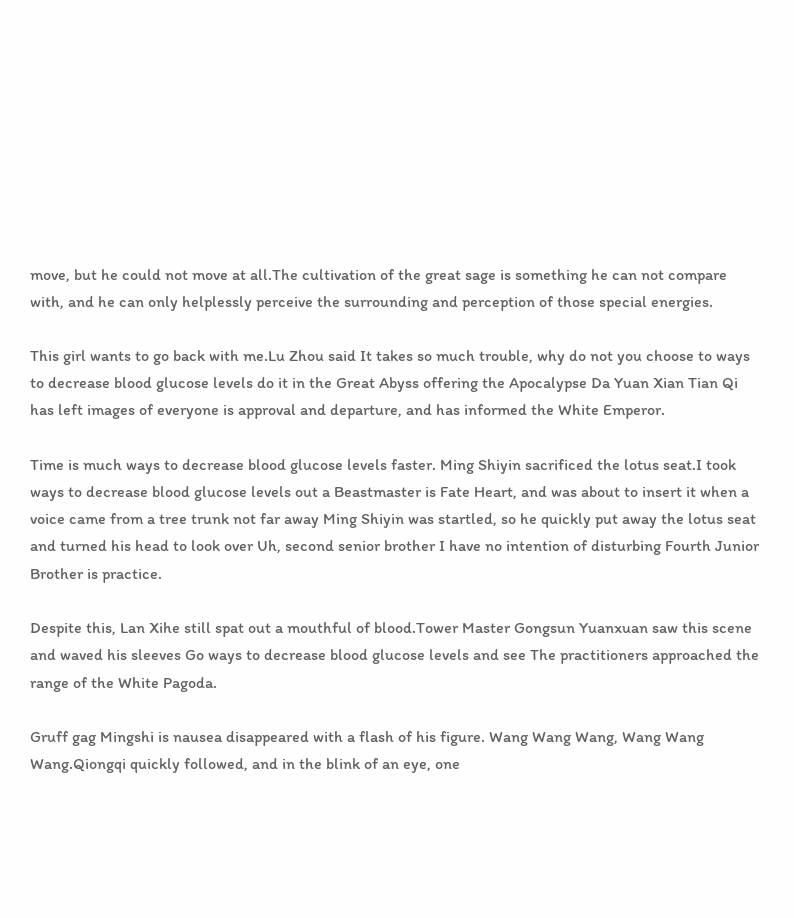move, but he could not move at all.The cultivation of the great sage is something he can not compare with, and he can only helplessly perceive the surrounding and perception of those special energies.

This girl wants to go back with me.Lu Zhou said It takes so much trouble, why do not you choose to ways to decrease blood glucose levels do it in the Great Abyss offering the Apocalypse Da Yuan Xian Tian Qi has left images of everyone is approval and departure, and has informed the White Emperor.

Time is much ways to decrease blood glucose levels faster. Ming Shiyin sacrificed the lotus seat.I took ways to decrease blood glucose levels out a Beastmaster is Fate Heart, and was about to insert it when a voice came from a tree trunk not far away Ming Shiyin was startled, so he quickly put away the lotus seat and turned his head to look over Uh, second senior brother I have no intention of disturbing Fourth Junior Brother is practice.

Despite this, Lan Xihe still spat out a mouthful of blood.Tower Master Gongsun Yuanxuan saw this scene and waved his sleeves Go ways to decrease blood glucose levels and see The practitioners approached the range of the White Pagoda.

Gruff gag Mingshi is nausea disappeared with a flash of his figure. Wang Wang Wang, Wang Wang Wang.Qiongqi quickly followed, and in the blink of an eye, one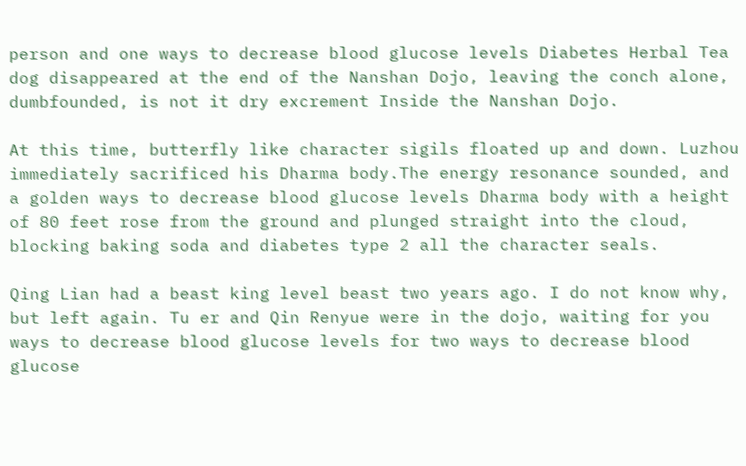person and one ways to decrease blood glucose levels Diabetes Herbal Tea dog disappeared at the end of the Nanshan Dojo, leaving the conch alone, dumbfounded, is not it dry excrement Inside the Nanshan Dojo.

At this time, butterfly like character sigils floated up and down. Luzhou immediately sacrificed his Dharma body.The energy resonance sounded, and a golden ways to decrease blood glucose levels Dharma body with a height of 80 feet rose from the ground and plunged straight into the cloud, blocking baking soda and diabetes type 2 all the character seals.

Qing Lian had a beast king level beast two years ago. I do not know why, but left again. Tu er and Qin Renyue were in the dojo, waiting for you ways to decrease blood glucose levels for two ways to decrease blood glucose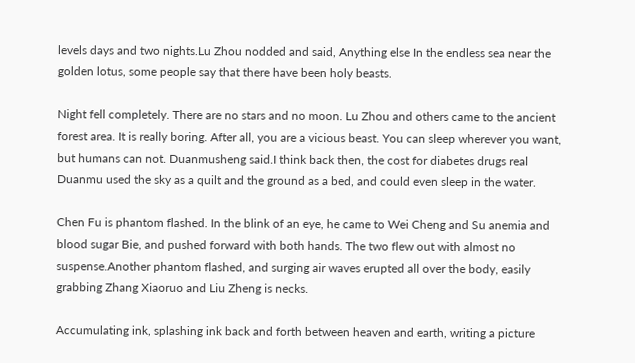levels days and two nights.Lu Zhou nodded and said, Anything else In the endless sea near the golden lotus, some people say that there have been holy beasts.

Night fell completely. There are no stars and no moon. Lu Zhou and others came to the ancient forest area. It is really boring. After all, you are a vicious beast. You can sleep wherever you want, but humans can not. Duanmusheng said.I think back then, the cost for diabetes drugs real Duanmu used the sky as a quilt and the ground as a bed, and could even sleep in the water.

Chen Fu is phantom flashed. In the blink of an eye, he came to Wei Cheng and Su anemia and blood sugar Bie, and pushed forward with both hands. The two flew out with almost no suspense.Another phantom flashed, and surging air waves erupted all over the body, easily grabbing Zhang Xiaoruo and Liu Zheng is necks.

Accumulating ink, splashing ink back and forth between heaven and earth, writing a picture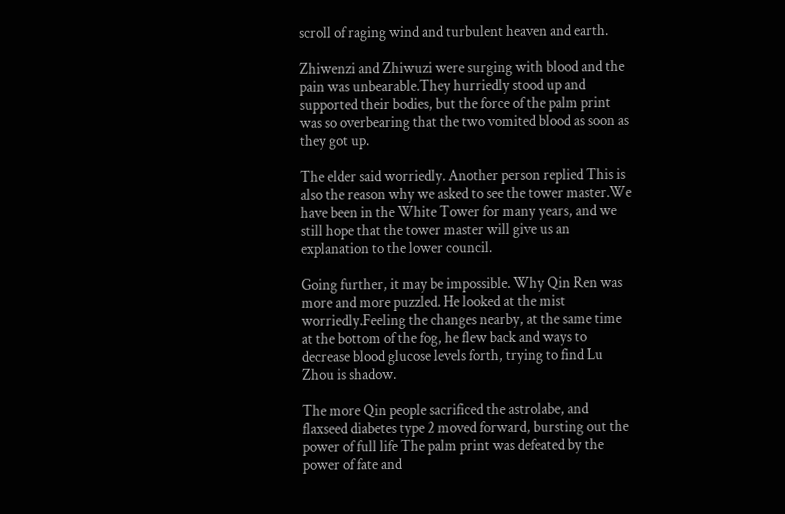scroll of raging wind and turbulent heaven and earth.

Zhiwenzi and Zhiwuzi were surging with blood and the pain was unbearable.They hurriedly stood up and supported their bodies, but the force of the palm print was so overbearing that the two vomited blood as soon as they got up.

The elder said worriedly. Another person replied This is also the reason why we asked to see the tower master.We have been in the White Tower for many years, and we still hope that the tower master will give us an explanation to the lower council.

Going further, it may be impossible. Why Qin Ren was more and more puzzled. He looked at the mist worriedly.Feeling the changes nearby, at the same time at the bottom of the fog, he flew back and ways to decrease blood glucose levels forth, trying to find Lu Zhou is shadow.

The more Qin people sacrificed the astrolabe, and flaxseed diabetes type 2 moved forward, bursting out the power of full life The palm print was defeated by the power of fate and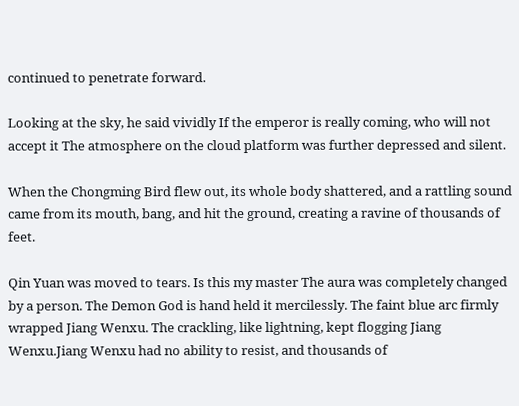continued to penetrate forward.

Looking at the sky, he said vividly If the emperor is really coming, who will not accept it The atmosphere on the cloud platform was further depressed and silent.

When the Chongming Bird flew out, its whole body shattered, and a rattling sound came from its mouth, bang, and hit the ground, creating a ravine of thousands of feet.

Qin Yuan was moved to tears. Is this my master The aura was completely changed by a person. The Demon God is hand held it mercilessly. The faint blue arc firmly wrapped Jiang Wenxu. The crackling, like lightning, kept flogging Jiang Wenxu.Jiang Wenxu had no ability to resist, and thousands of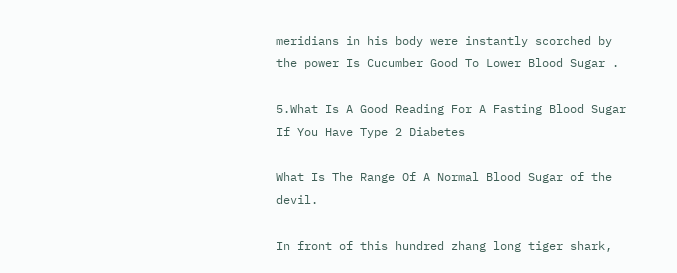meridians in his body were instantly scorched by the power Is Cucumber Good To Lower Blood Sugar .

5.What Is A Good Reading For A Fasting Blood Sugar If You Have Type 2 Diabetes

What Is The Range Of A Normal Blood Sugar of the devil.

In front of this hundred zhang long tiger shark,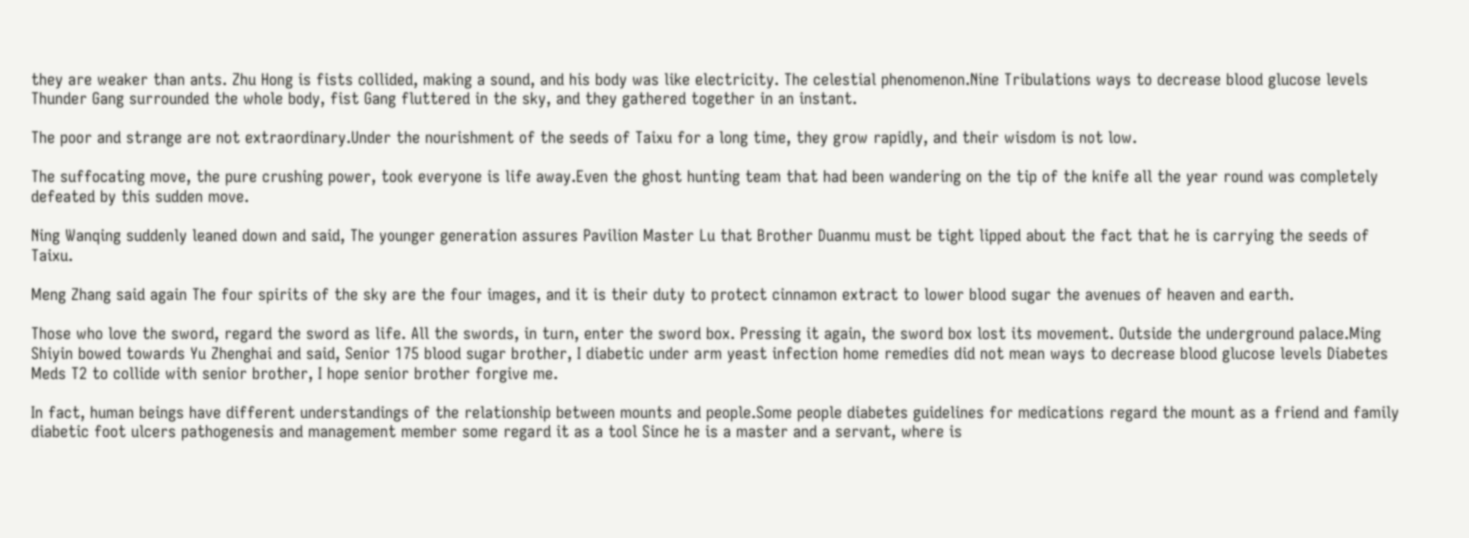they are weaker than ants. Zhu Hong is fists collided, making a sound, and his body was like electricity. The celestial phenomenon.Nine Tribulations ways to decrease blood glucose levels Thunder Gang surrounded the whole body, fist Gang fluttered in the sky, and they gathered together in an instant.

The poor and strange are not extraordinary.Under the nourishment of the seeds of Taixu for a long time, they grow rapidly, and their wisdom is not low.

The suffocating move, the pure crushing power, took everyone is life away.Even the ghost hunting team that had been wandering on the tip of the knife all the year round was completely defeated by this sudden move.

Ning Wanqing suddenly leaned down and said, The younger generation assures Pavilion Master Lu that Brother Duanmu must be tight lipped about the fact that he is carrying the seeds of Taixu.

Meng Zhang said again The four spirits of the sky are the four images, and it is their duty to protect cinnamon extract to lower blood sugar the avenues of heaven and earth.

Those who love the sword, regard the sword as life. All the swords, in turn, enter the sword box. Pressing it again, the sword box lost its movement. Outside the underground palace.Ming Shiyin bowed towards Yu Zhenghai and said, Senior 175 blood sugar brother, I diabetic under arm yeast infection home remedies did not mean ways to decrease blood glucose levels Diabetes Meds T2 to collide with senior brother, I hope senior brother forgive me.

In fact, human beings have different understandings of the relationship between mounts and people.Some people diabetes guidelines for medications regard the mount as a friend and family diabetic foot ulcers pathogenesis and management member some regard it as a tool Since he is a master and a servant, where is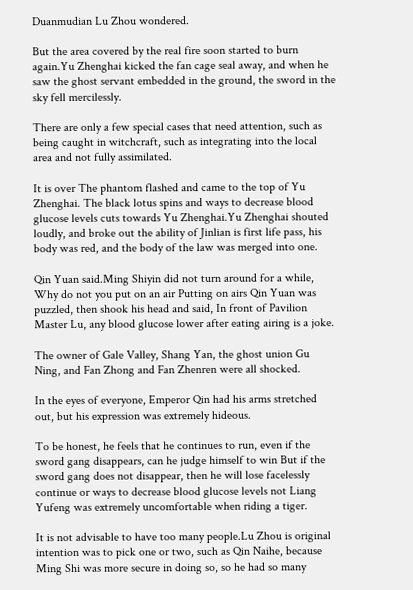Duanmudian Lu Zhou wondered.

But the area covered by the real fire soon started to burn again.Yu Zhenghai kicked the fan cage seal away, and when he saw the ghost servant embedded in the ground, the sword in the sky fell mercilessly.

There are only a few special cases that need attention, such as being caught in witchcraft, such as integrating into the local area and not fully assimilated.

It is over The phantom flashed and came to the top of Yu Zhenghai. The black lotus spins and ways to decrease blood glucose levels cuts towards Yu Zhenghai.Yu Zhenghai shouted loudly, and broke out the ability of Jinlian is first life pass, his body was red, and the body of the law was merged into one.

Qin Yuan said.Ming Shiyin did not turn around for a while, Why do not you put on an air Putting on airs Qin Yuan was puzzled, then shook his head and said, In front of Pavilion Master Lu, any blood glucose lower after eating airing is a joke.

The owner of Gale Valley, Shang Yan, the ghost union Gu Ning, and Fan Zhong and Fan Zhenren were all shocked.

In the eyes of everyone, Emperor Qin had his arms stretched out, but his expression was extremely hideous.

To be honest, he feels that he continues to run, even if the sword gang disappears, can he judge himself to win But if the sword gang does not disappear, then he will lose facelessly continue or ways to decrease blood glucose levels not Liang Yufeng was extremely uncomfortable when riding a tiger.

It is not advisable to have too many people.Lu Zhou is original intention was to pick one or two, such as Qin Naihe, because Ming Shi was more secure in doing so, so he had so many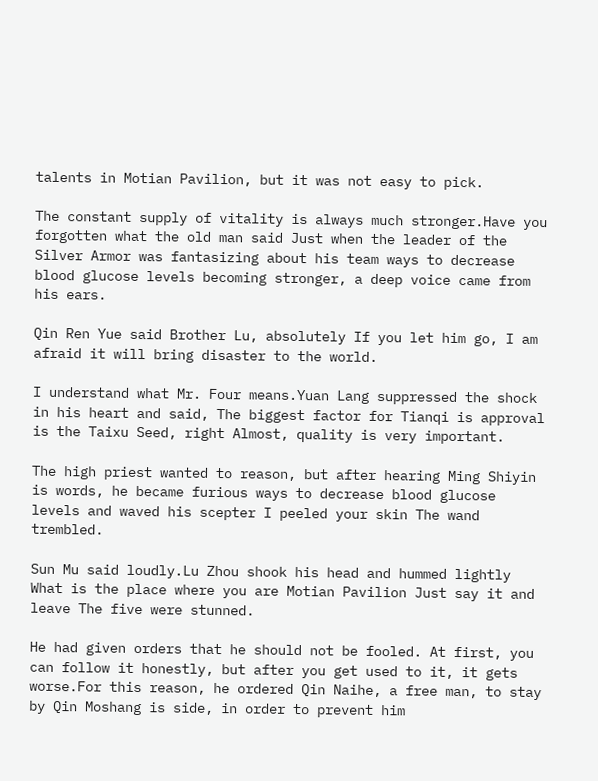talents in Motian Pavilion, but it was not easy to pick.

The constant supply of vitality is always much stronger.Have you forgotten what the old man said Just when the leader of the Silver Armor was fantasizing about his team ways to decrease blood glucose levels becoming stronger, a deep voice came from his ears.

Qin Ren Yue said Brother Lu, absolutely If you let him go, I am afraid it will bring disaster to the world.

I understand what Mr. Four means.Yuan Lang suppressed the shock in his heart and said, The biggest factor for Tianqi is approval is the Taixu Seed, right Almost, quality is very important.

The high priest wanted to reason, but after hearing Ming Shiyin is words, he became furious ways to decrease blood glucose levels and waved his scepter I peeled your skin The wand trembled.

Sun Mu said loudly.Lu Zhou shook his head and hummed lightly What is the place where you are Motian Pavilion Just say it and leave The five were stunned.

He had given orders that he should not be fooled. At first, you can follow it honestly, but after you get used to it, it gets worse.For this reason, he ordered Qin Naihe, a free man, to stay by Qin Moshang is side, in order to prevent him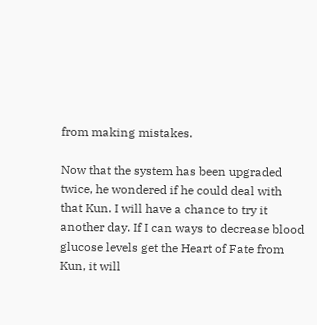from making mistakes.

Now that the system has been upgraded twice, he wondered if he could deal with that Kun. I will have a chance to try it another day. If I can ways to decrease blood glucose levels get the Heart of Fate from Kun, it will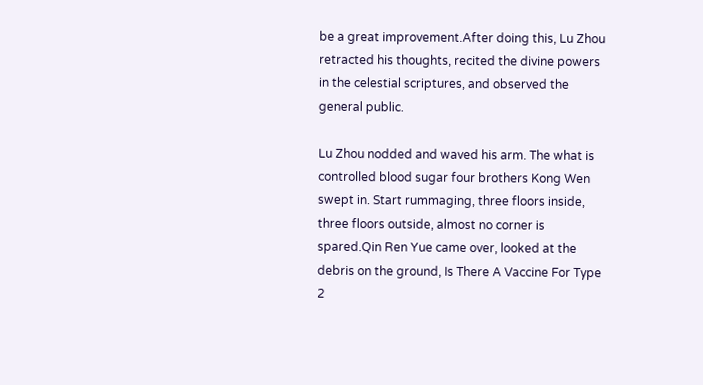be a great improvement.After doing this, Lu Zhou retracted his thoughts, recited the divine powers in the celestial scriptures, and observed the general public.

Lu Zhou nodded and waved his arm. The what is controlled blood sugar four brothers Kong Wen swept in. Start rummaging, three floors inside, three floors outside, almost no corner is spared.Qin Ren Yue came over, looked at the debris on the ground, Is There A Vaccine For Type 2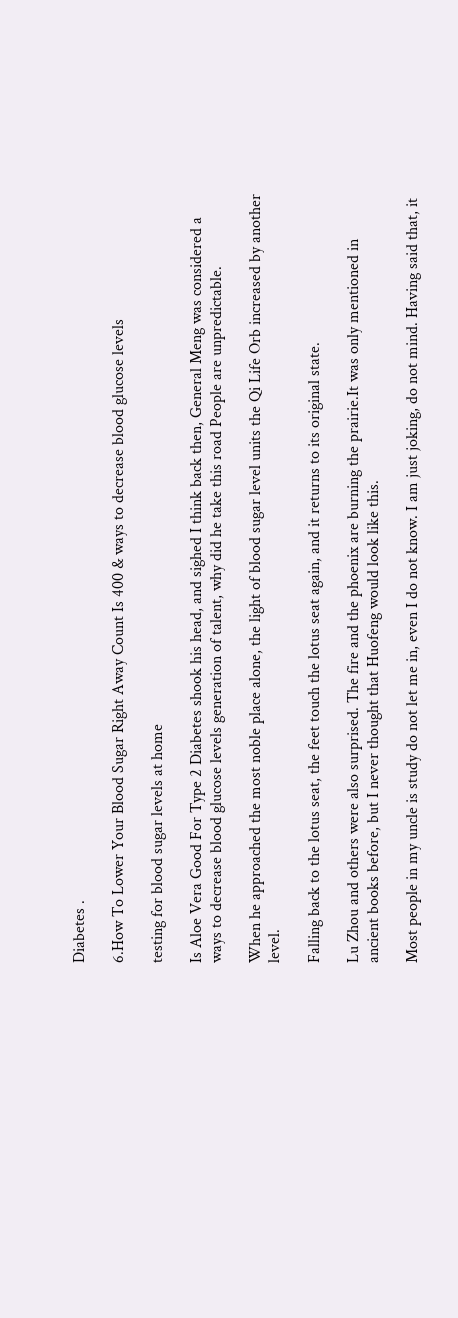Diabetes .

6.How To Lower Your Blood Sugar Right Away Count Is 400 & ways to decrease blood glucose levels

testing for blood sugar levels at home

Is Aloe Vera Good For Type 2 Diabetes shook his head, and sighed I think back then, General Meng was considered a ways to decrease blood glucose levels generation of talent, why did he take this road People are unpredictable.

When he approached the most noble place alone, the light of blood sugar level units the Qi Life Orb increased by another level.

Falling back to the lotus seat, the feet touch the lotus seat again, and it returns to its original state.

Lu Zhou and others were also surprised. The fire and the phoenix are burning the prairie.It was only mentioned in ancient books before, but I never thought that Huofeng would look like this.

Most people in my uncle is study do not let me in, even I do not know. I am just joking, do not mind. Having said that, it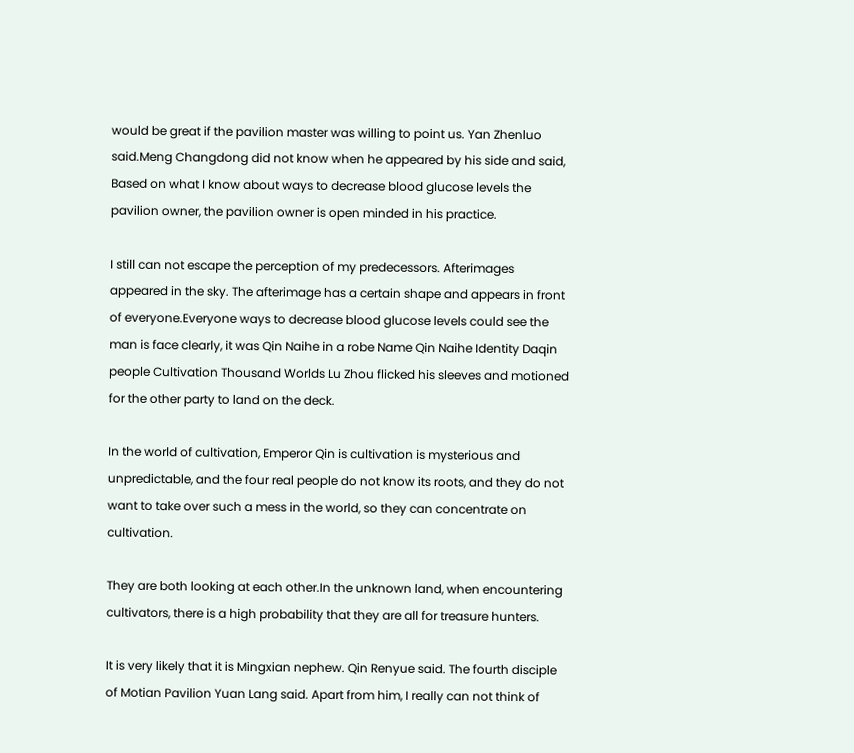would be great if the pavilion master was willing to point us. Yan Zhenluo said.Meng Changdong did not know when he appeared by his side and said, Based on what I know about ways to decrease blood glucose levels the pavilion owner, the pavilion owner is open minded in his practice.

I still can not escape the perception of my predecessors. Afterimages appeared in the sky. The afterimage has a certain shape and appears in front of everyone.Everyone ways to decrease blood glucose levels could see the man is face clearly, it was Qin Naihe in a robe Name Qin Naihe Identity Daqin people Cultivation Thousand Worlds Lu Zhou flicked his sleeves and motioned for the other party to land on the deck.

In the world of cultivation, Emperor Qin is cultivation is mysterious and unpredictable, and the four real people do not know its roots, and they do not want to take over such a mess in the world, so they can concentrate on cultivation.

They are both looking at each other.In the unknown land, when encountering cultivators, there is a high probability that they are all for treasure hunters.

It is very likely that it is Mingxian nephew. Qin Renyue said. The fourth disciple of Motian Pavilion Yuan Lang said. Apart from him, I really can not think of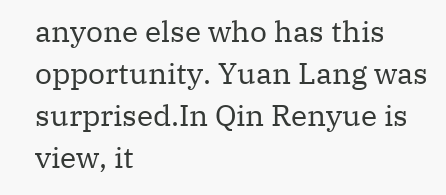anyone else who has this opportunity. Yuan Lang was surprised.In Qin Renyue is view, it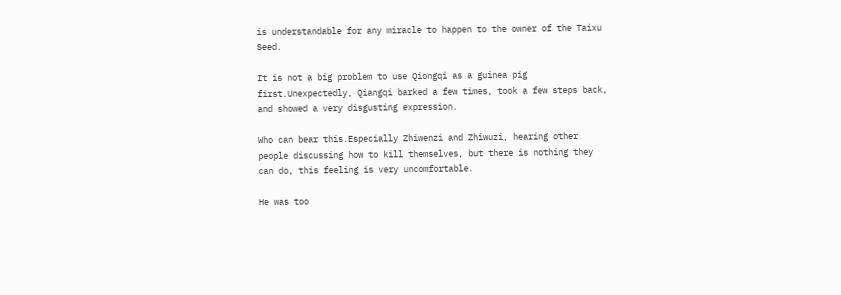is understandable for any miracle to happen to the owner of the Taixu Seed.

It is not a big problem to use Qiongqi as a guinea pig first.Unexpectedly, Qiangqi barked a few times, took a few steps back, and showed a very disgusting expression.

Who can bear this.Especially Zhiwenzi and Zhiwuzi, hearing other people discussing how to kill themselves, but there is nothing they can do, this feeling is very uncomfortable.

He was too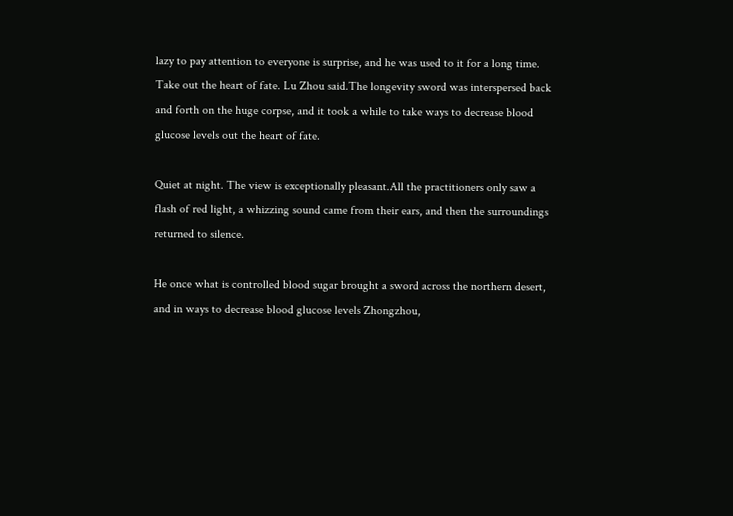lazy to pay attention to everyone is surprise, and he was used to it for a long time. Take out the heart of fate. Lu Zhou said.The longevity sword was interspersed back and forth on the huge corpse, and it took a while to take ways to decrease blood glucose levels out the heart of fate.

Quiet at night. The view is exceptionally pleasant.All the practitioners only saw a flash of red light, a whizzing sound came from their ears, and then the surroundings returned to silence.

He once what is controlled blood sugar brought a sword across the northern desert, and in ways to decrease blood glucose levels Zhongzhou,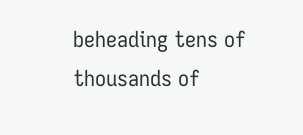beheading tens of thousands of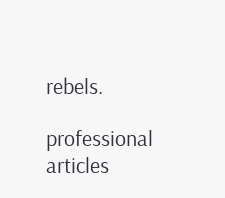rebels.

professional articles